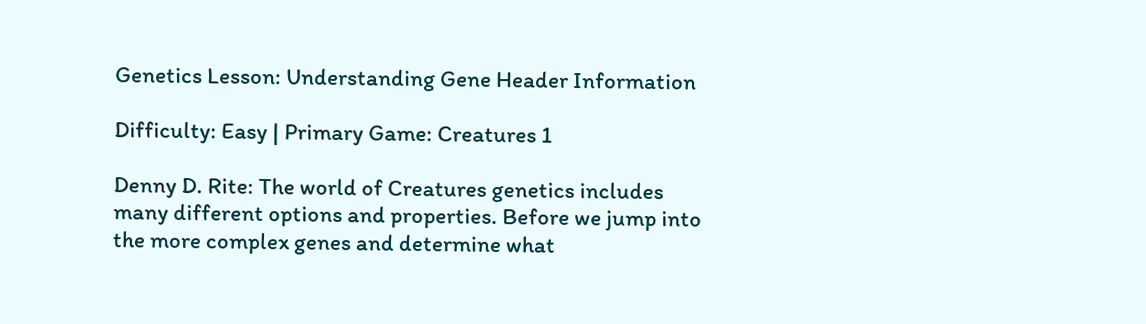Genetics Lesson: Understanding Gene Header Information

Difficulty: Easy | Primary Game: Creatures 1

Denny D. Rite: The world of Creatures genetics includes many different options and properties. Before we jump into the more complex genes and determine what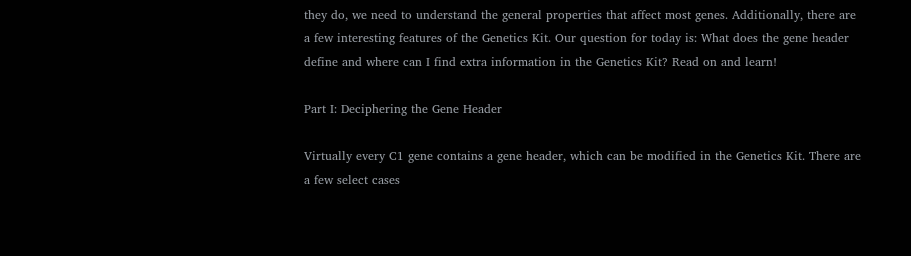they do, we need to understand the general properties that affect most genes. Additionally, there are a few interesting features of the Genetics Kit. Our question for today is: What does the gene header define and where can I find extra information in the Genetics Kit? Read on and learn!

Part I: Deciphering the Gene Header

Virtually every C1 gene contains a gene header, which can be modified in the Genetics Kit. There are a few select cases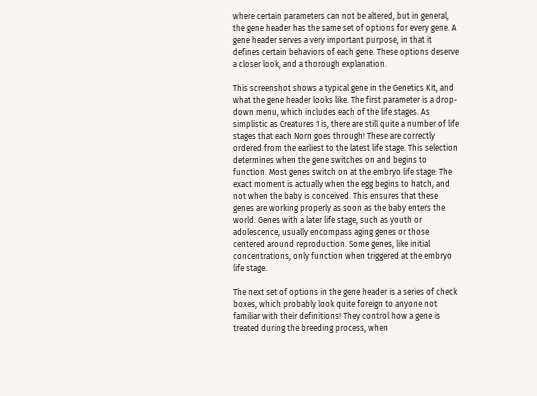where certain parameters can not be altered, but in general, the gene header has the same set of options for every gene. A gene header serves a very important purpose, in that it defines certain behaviors of each gene. These options deserve a closer look, and a thorough explanation.

This screenshot shows a typical gene in the Genetics Kit, and what the gene header looks like. The first parameter is a drop-down menu, which includes each of the life stages. As simplistic as Creatures 1 is, there are still quite a number of life stages that each Norn goes through! These are correctly ordered from the earliest to the latest life stage. This selection determines when the gene switches on and begins to function. Most genes switch on at the embryo life stage: The exact moment is actually when the egg begins to hatch, and not when the baby is conceived. This ensures that these genes are working properly as soon as the baby enters the world. Genes with a later life stage, such as youth or adolescence, usually encompass aging genes or those centered around reproduction. Some genes, like initial concentrations, only function when triggered at the embryo life stage.

The next set of options in the gene header is a series of check boxes, which probably look quite foreign to anyone not familiar with their definitions! They control how a gene is treated during the breeding process, when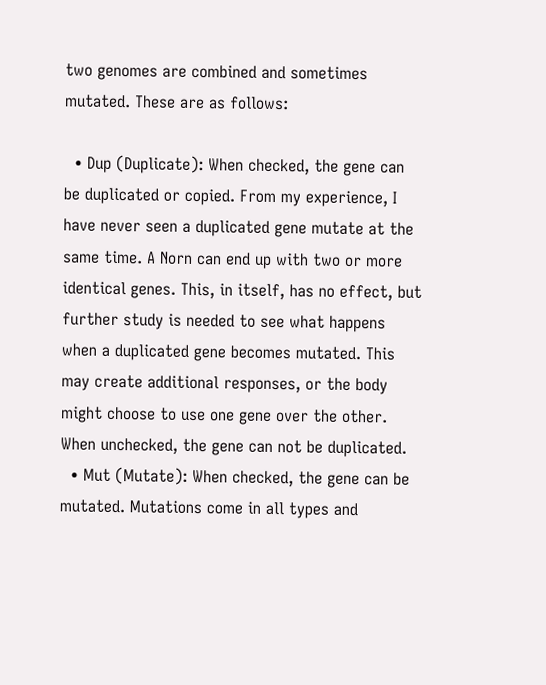two genomes are combined and sometimes mutated. These are as follows:

  • Dup (Duplicate): When checked, the gene can be duplicated or copied. From my experience, I have never seen a duplicated gene mutate at the same time. A Norn can end up with two or more identical genes. This, in itself, has no effect, but further study is needed to see what happens when a duplicated gene becomes mutated. This may create additional responses, or the body might choose to use one gene over the other. When unchecked, the gene can not be duplicated.
  • Mut (Mutate): When checked, the gene can be mutated. Mutations come in all types and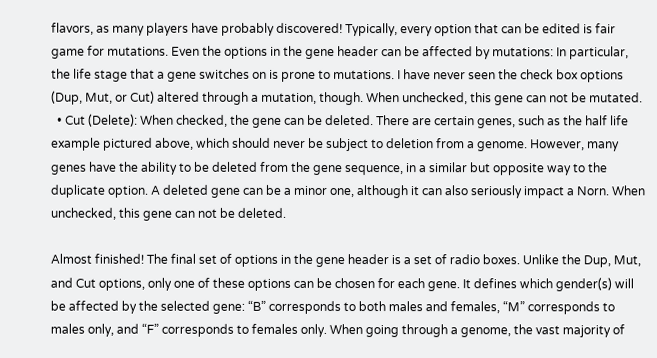flavors, as many players have probably discovered! Typically, every option that can be edited is fair game for mutations. Even the options in the gene header can be affected by mutations: In particular, the life stage that a gene switches on is prone to mutations. I have never seen the check box options (Dup, Mut, or Cut) altered through a mutation, though. When unchecked, this gene can not be mutated.
  • Cut (Delete): When checked, the gene can be deleted. There are certain genes, such as the half life example pictured above, which should never be subject to deletion from a genome. However, many genes have the ability to be deleted from the gene sequence, in a similar but opposite way to the duplicate option. A deleted gene can be a minor one, although it can also seriously impact a Norn. When unchecked, this gene can not be deleted.

Almost finished! The final set of options in the gene header is a set of radio boxes. Unlike the Dup, Mut, and Cut options, only one of these options can be chosen for each gene. It defines which gender(s) will be affected by the selected gene: “B” corresponds to both males and females, “M” corresponds to males only, and “F” corresponds to females only. When going through a genome, the vast majority of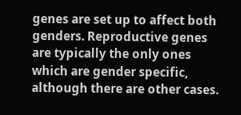genes are set up to affect both genders. Reproductive genes are typically the only ones which are gender specific, although there are other cases.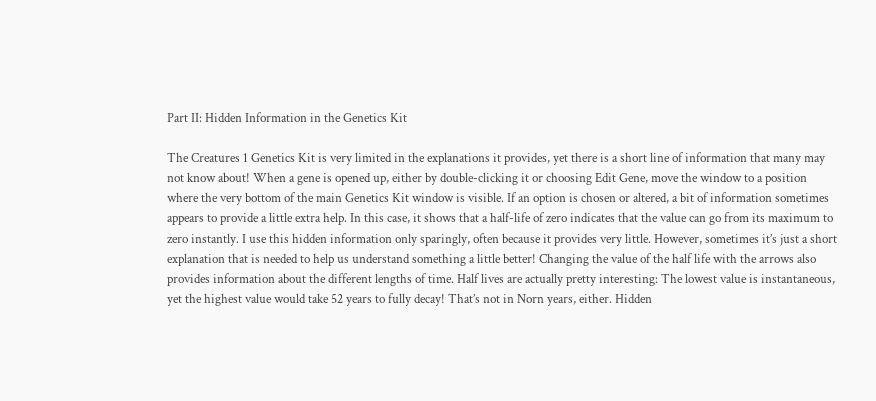Part II: Hidden Information in the Genetics Kit

The Creatures 1 Genetics Kit is very limited in the explanations it provides, yet there is a short line of information that many may not know about! When a gene is opened up, either by double-clicking it or choosing Edit Gene, move the window to a position where the very bottom of the main Genetics Kit window is visible. If an option is chosen or altered, a bit of information sometimes appears to provide a little extra help. In this case, it shows that a half-life of zero indicates that the value can go from its maximum to zero instantly. I use this hidden information only sparingly, often because it provides very little. However, sometimes it’s just a short explanation that is needed to help us understand something a little better! Changing the value of the half life with the arrows also provides information about the different lengths of time. Half lives are actually pretty interesting: The lowest value is instantaneous, yet the highest value would take 52 years to fully decay! That’s not in Norn years, either. Hidden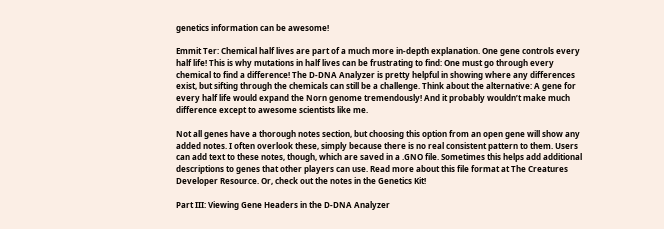genetics information can be awesome!

Emmit Ter: Chemical half lives are part of a much more in-depth explanation. One gene controls every half life! This is why mutations in half lives can be frustrating to find: One must go through every chemical to find a difference! The D-DNA Analyzer is pretty helpful in showing where any differences exist, but sifting through the chemicals can still be a challenge. Think about the alternative: A gene for every half life would expand the Norn genome tremendously! And it probably wouldn’t make much difference except to awesome scientists like me.

Not all genes have a thorough notes section, but choosing this option from an open gene will show any added notes. I often overlook these, simply because there is no real consistent pattern to them. Users can add text to these notes, though, which are saved in a .GNO file. Sometimes this helps add additional descriptions to genes that other players can use. Read more about this file format at The Creatures Developer Resource. Or, check out the notes in the Genetics Kit!

Part III: Viewing Gene Headers in the D-DNA Analyzer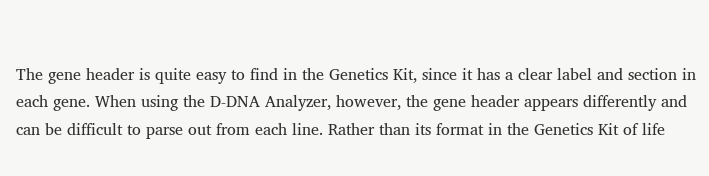The gene header is quite easy to find in the Genetics Kit, since it has a clear label and section in each gene. When using the D-DNA Analyzer, however, the gene header appears differently and can be difficult to parse out from each line. Rather than its format in the Genetics Kit of life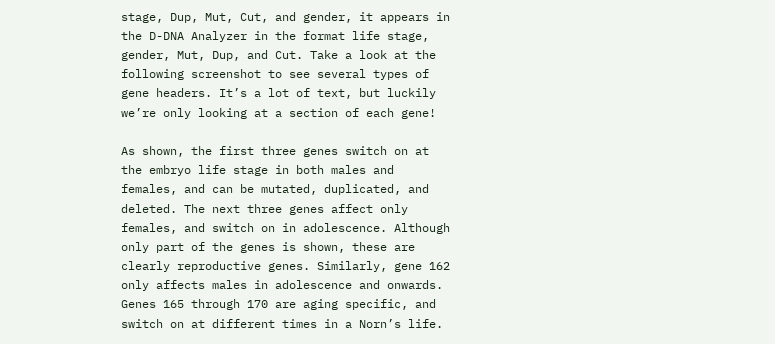stage, Dup, Mut, Cut, and gender, it appears in the D-DNA Analyzer in the format life stage, gender, Mut, Dup, and Cut. Take a look at the following screenshot to see several types of gene headers. It’s a lot of text, but luckily we’re only looking at a section of each gene!

As shown, the first three genes switch on at the embryo life stage in both males and females, and can be mutated, duplicated, and deleted. The next three genes affect only females, and switch on in adolescence. Although only part of the genes is shown, these are clearly reproductive genes. Similarly, gene 162 only affects males in adolescence and onwards. Genes 165 through 170 are aging specific, and switch on at different times in a Norn’s life.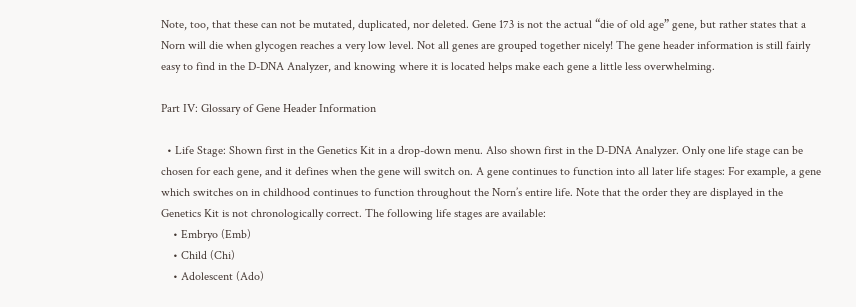Note, too, that these can not be mutated, duplicated, nor deleted. Gene 173 is not the actual “die of old age” gene, but rather states that a Norn will die when glycogen reaches a very low level. Not all genes are grouped together nicely! The gene header information is still fairly easy to find in the D-DNA Analyzer, and knowing where it is located helps make each gene a little less overwhelming.

Part IV: Glossary of Gene Header Information

  • Life Stage: Shown first in the Genetics Kit in a drop-down menu. Also shown first in the D-DNA Analyzer. Only one life stage can be chosen for each gene, and it defines when the gene will switch on. A gene continues to function into all later life stages: For example, a gene which switches on in childhood continues to function throughout the Norn’s entire life. Note that the order they are displayed in the Genetics Kit is not chronologically correct. The following life stages are available:
    • Embryo (Emb)
    • Child (Chi)
    • Adolescent (Ado)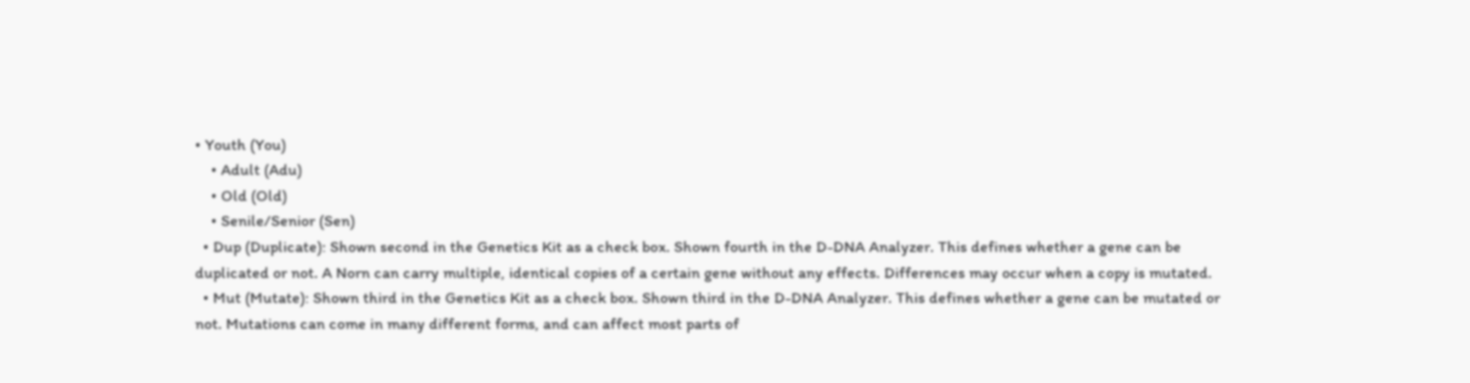• Youth (You)
    • Adult (Adu)
    • Old (Old)
    • Senile/Senior (Sen)
  • Dup (Duplicate): Shown second in the Genetics Kit as a check box. Shown fourth in the D-DNA Analyzer. This defines whether a gene can be duplicated or not. A Norn can carry multiple, identical copies of a certain gene without any effects. Differences may occur when a copy is mutated.
  • Mut (Mutate): Shown third in the Genetics Kit as a check box. Shown third in the D-DNA Analyzer. This defines whether a gene can be mutated or not. Mutations can come in many different forms, and can affect most parts of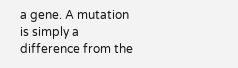a gene. A mutation is simply a difference from the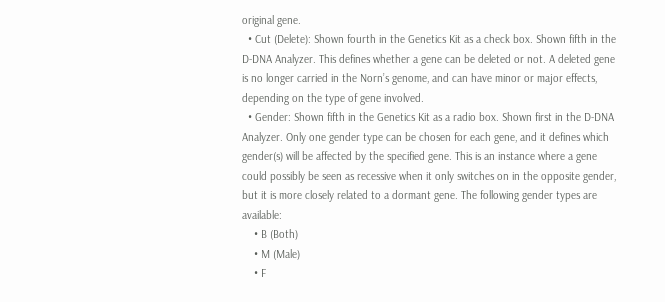original gene.
  • Cut (Delete): Shown fourth in the Genetics Kit as a check box. Shown fifth in the D-DNA Analyzer. This defines whether a gene can be deleted or not. A deleted gene is no longer carried in the Norn’s genome, and can have minor or major effects, depending on the type of gene involved.
  • Gender: Shown fifth in the Genetics Kit as a radio box. Shown first in the D-DNA Analyzer. Only one gender type can be chosen for each gene, and it defines which gender(s) will be affected by the specified gene. This is an instance where a gene could possibly be seen as recessive when it only switches on in the opposite gender, but it is more closely related to a dormant gene. The following gender types are available:
    • B (Both)
    • M (Male)
    • F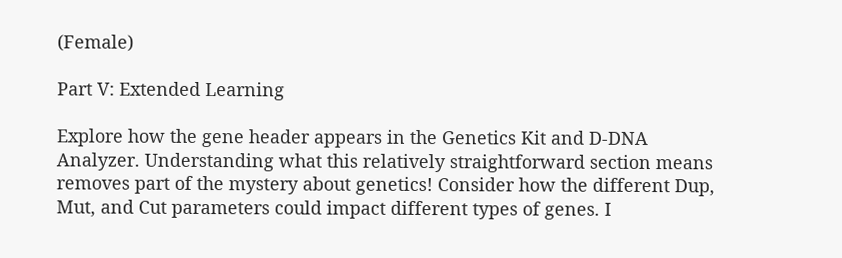(Female)

Part V: Extended Learning

Explore how the gene header appears in the Genetics Kit and D-DNA Analyzer. Understanding what this relatively straightforward section means removes part of the mystery about genetics! Consider how the different Dup, Mut, and Cut parameters could impact different types of genes. I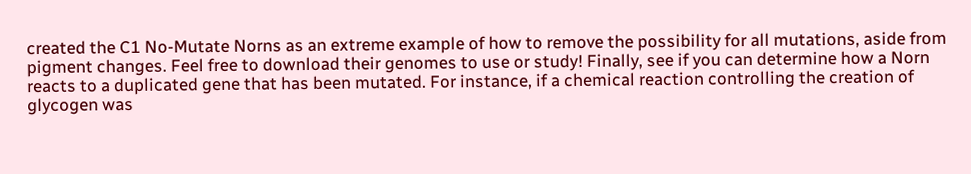created the C1 No-Mutate Norns as an extreme example of how to remove the possibility for all mutations, aside from pigment changes. Feel free to download their genomes to use or study! Finally, see if you can determine how a Norn reacts to a duplicated gene that has been mutated. For instance, if a chemical reaction controlling the creation of glycogen was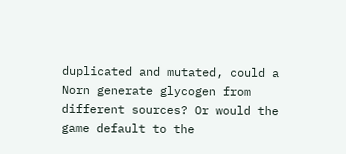duplicated and mutated, could a Norn generate glycogen from different sources? Or would the game default to the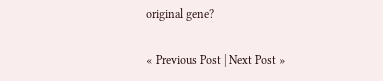original gene?

« Previous Post | Next Post »